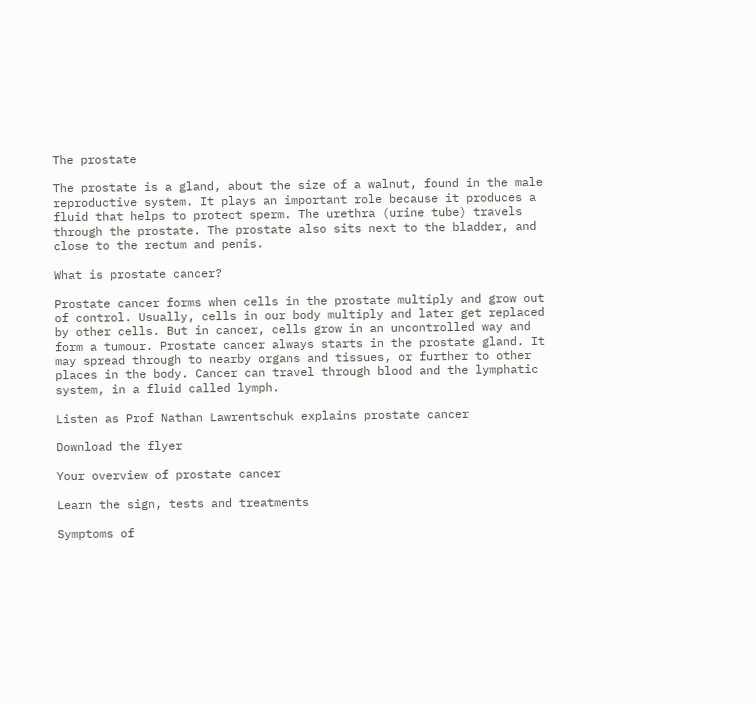The prostate

The prostate is a gland, about the size of a walnut, found in the male reproductive system. It plays an important role because it produces a fluid that helps to protect sperm. The urethra (urine tube) travels through the prostate. The prostate also sits next to the bladder, and close to the rectum and penis.

What is prostate cancer?

Prostate cancer forms when cells in the prostate multiply and grow out of control. Usually, cells in our body multiply and later get replaced by other cells. But in cancer, cells grow in an uncontrolled way and form a tumour. Prostate cancer always starts in the prostate gland. It may spread through to nearby organs and tissues, or further to other places in the body. Cancer can travel through blood and the lymphatic system, in a fluid called lymph.

Listen as Prof Nathan Lawrentschuk explains prostate cancer

Download the flyer

Your overview of prostate cancer

Learn the sign, tests and treatments

Symptoms of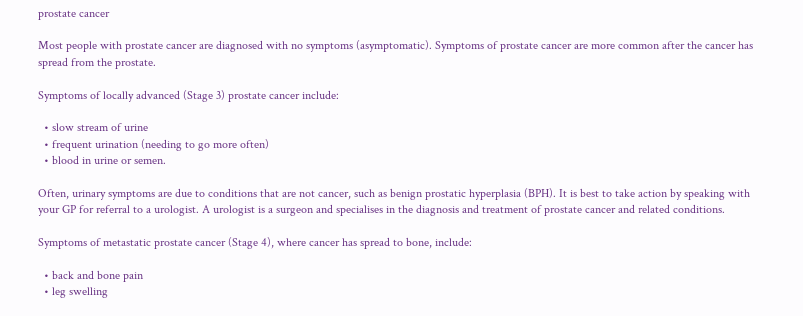prostate cancer

Most people with prostate cancer are diagnosed with no symptoms (asymptomatic). Symptoms of prostate cancer are more common after the cancer has spread from the prostate.

Symptoms of locally advanced (Stage 3) prostate cancer include:

  • slow stream of urine
  • frequent urination (needing to go more often)
  • blood in urine or semen.

Often, urinary symptoms are due to conditions that are not cancer, such as benign prostatic hyperplasia (BPH). It is best to take action by speaking with your GP for referral to a urologist. A urologist is a surgeon and specialises in the diagnosis and treatment of prostate cancer and related conditions.

Symptoms of metastatic prostate cancer (Stage 4), where cancer has spread to bone, include:

  • back and bone pain
  • leg swelling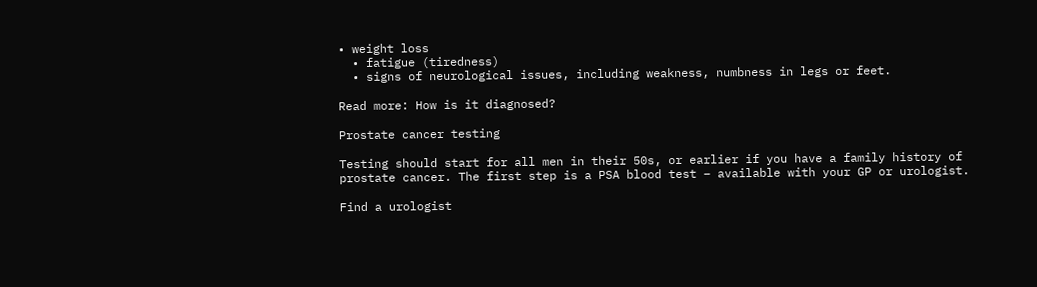• weight loss
  • fatigue (tiredness)
  • signs of neurological issues, including weakness, numbness in legs or feet.

Read more: How is it diagnosed?

Prostate cancer testing

Testing should start for all men in their 50s, or earlier if you have a family history of prostate cancer. The first step is a PSA blood test – available with your GP or urologist.

Find a urologist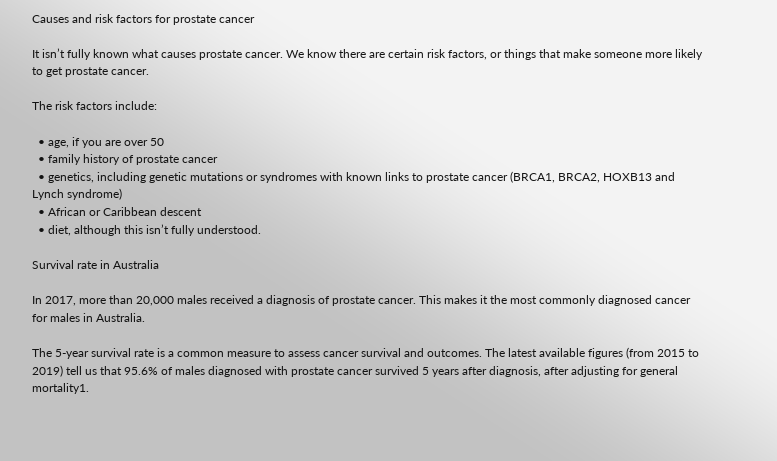Causes and risk factors for prostate cancer

It isn’t fully known what causes prostate cancer. We know there are certain risk factors, or things that make someone more likely to get prostate cancer.

The risk factors include:

  • age, if you are over 50
  • family history of prostate cancer
  • genetics, including genetic mutations or syndromes with known links to prostate cancer (BRCA1, BRCA2, HOXB13 and Lynch syndrome)
  • African or Caribbean descent
  • diet, although this isn’t fully understood.

Survival rate in Australia

In 2017, more than 20,000 males received a diagnosis of prostate cancer. This makes it the most commonly diagnosed cancer for males in Australia.

The 5-year survival rate is a common measure to assess cancer survival and outcomes. The latest available figures (from 2015 to 2019) tell us that 95.6% of males diagnosed with prostate cancer survived 5 years after diagnosis, after adjusting for general mortality1.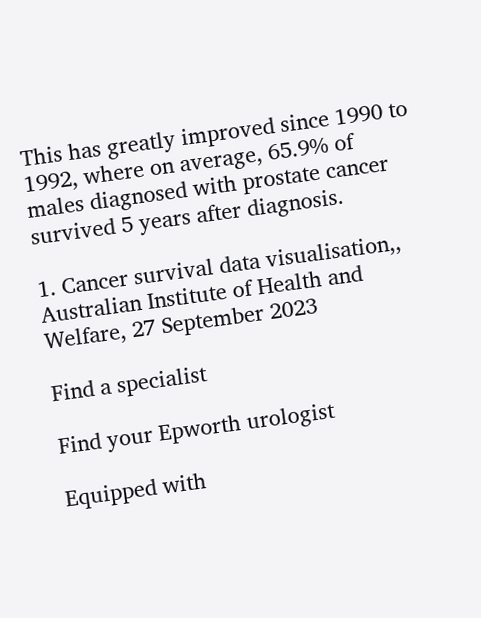This has greatly improved since 1990 to 1992, where on average, 65.9% of males diagnosed with prostate cancer survived 5 years after diagnosis.

1. Cancer survival data visualisation,, Australian Institute of Health and Welfare, 27 September 2023

Find a specialist

Find your Epworth urologist

Equipped with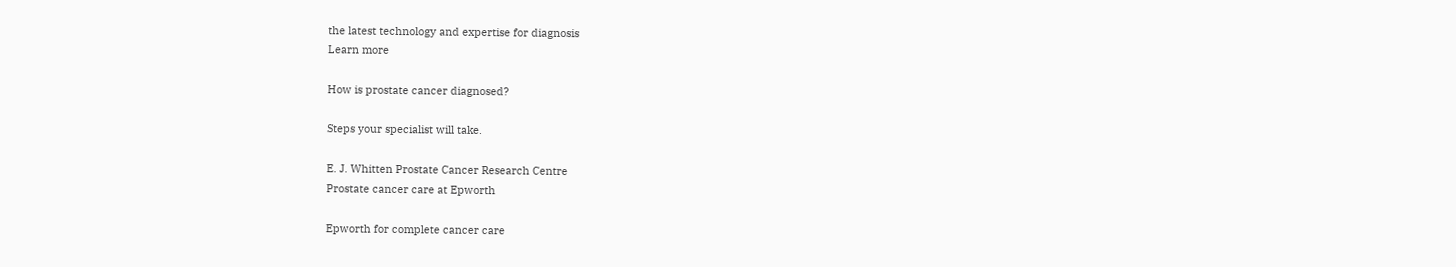the latest technology and expertise for diagnosis
Learn more

How is prostate cancer diagnosed?

Steps your specialist will take.

E. J. Whitten Prostate Cancer Research Centre
Prostate cancer care at Epworth

Epworth for complete cancer care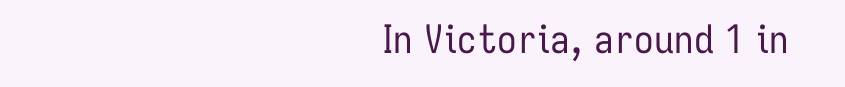In Victoria, around 1 in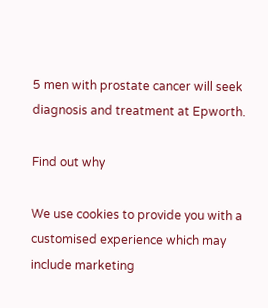5 men with prostate cancer will seek diagnosis and treatment at Epworth.

Find out why

We use cookies to provide you with a customised experience which may include marketing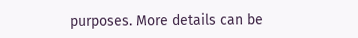purposes. More details can be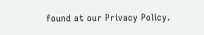found at our Privacy Policy.